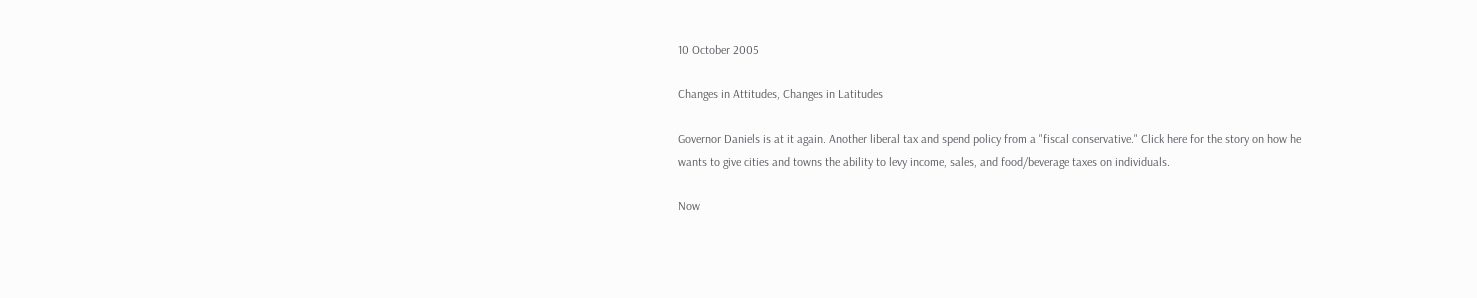10 October 2005

Changes in Attitudes, Changes in Latitudes

Governor Daniels is at it again. Another liberal tax and spend policy from a "fiscal conservative." Click here for the story on how he wants to give cities and towns the ability to levy income, sales, and food/beverage taxes on individuals.

Now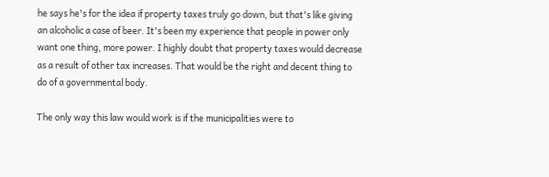he says he's for the idea if property taxes truly go down, but that's like giving an alcoholic a case of beer. It's been my experience that people in power only want one thing, more power. I highly doubt that property taxes would decrease as a result of other tax increases. That would be the right and decent thing to do of a governmental body.

The only way this law would work is if the municipalities were to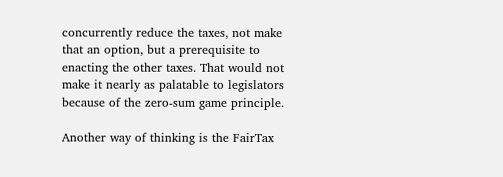concurrently reduce the taxes, not make that an option, but a prerequisite to enacting the other taxes. That would not make it nearly as palatable to legislators because of the zero-sum game principle.

Another way of thinking is the FairTax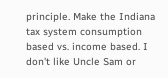principle. Make the Indiana tax system consumption based vs. income based. I don't like Uncle Sam or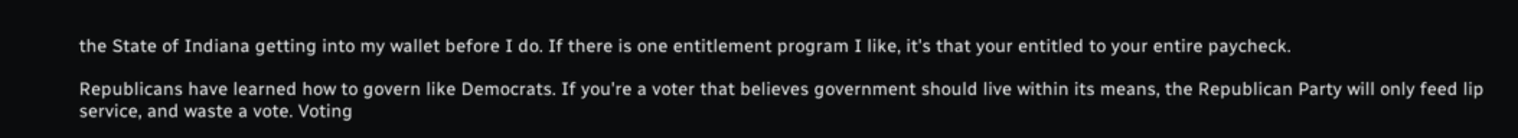the State of Indiana getting into my wallet before I do. If there is one entitlement program I like, it's that your entitled to your entire paycheck.

Republicans have learned how to govern like Democrats. If you're a voter that believes government should live within its means, the Republican Party will only feed lip service, and waste a vote. Voting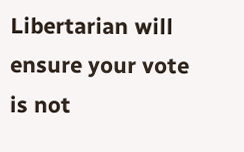Libertarian will ensure your vote is not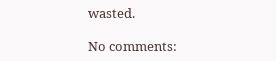wasted.

No comments: